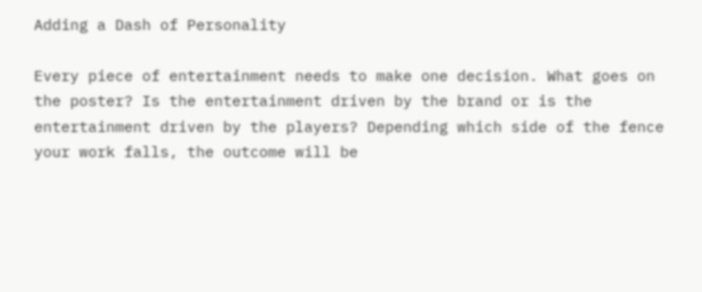Adding a Dash of Personality

Every piece of entertainment needs to make one decision. What goes on the poster? Is the entertainment driven by the brand or is the entertainment driven by the players? Depending which side of the fence your work falls, the outcome will be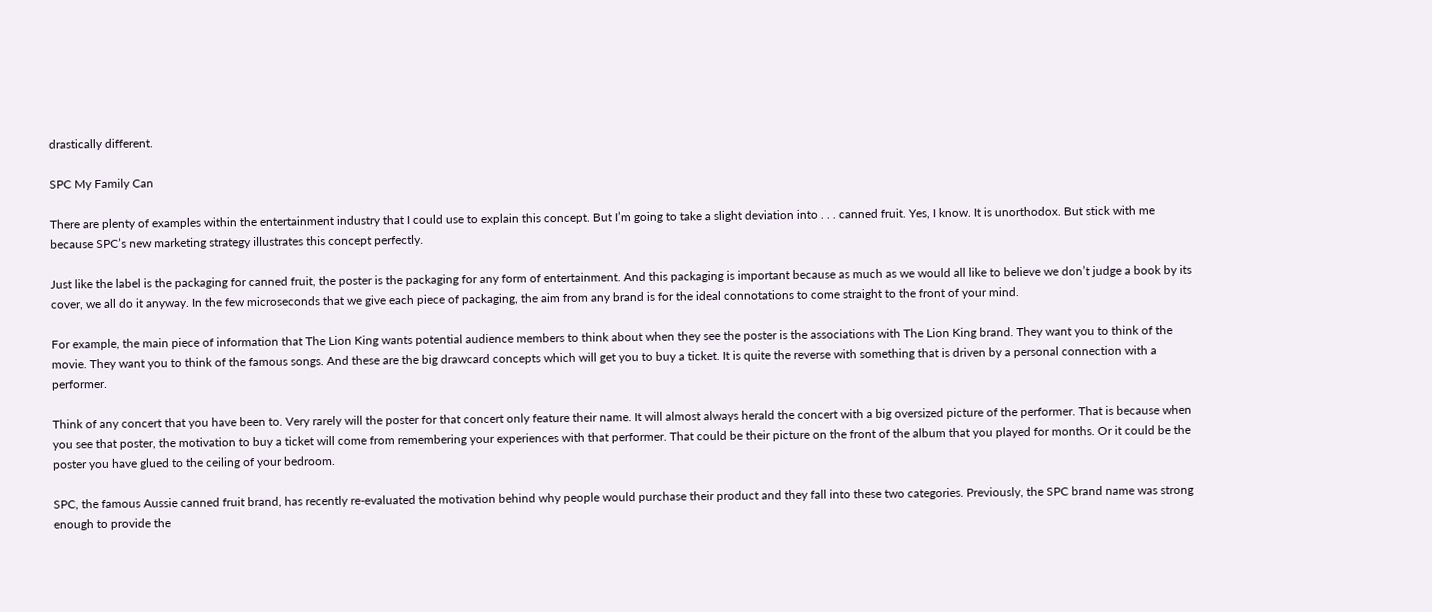drastically different.

SPC My Family Can

There are plenty of examples within the entertainment industry that I could use to explain this concept. But I’m going to take a slight deviation into . . . canned fruit. Yes, I know. It is unorthodox. But stick with me because SPC’s new marketing strategy illustrates this concept perfectly.

Just like the label is the packaging for canned fruit, the poster is the packaging for any form of entertainment. And this packaging is important because as much as we would all like to believe we don’t judge a book by its cover, we all do it anyway. In the few microseconds that we give each piece of packaging, the aim from any brand is for the ideal connotations to come straight to the front of your mind.

For example, the main piece of information that The Lion King wants potential audience members to think about when they see the poster is the associations with The Lion King brand. They want you to think of the movie. They want you to think of the famous songs. And these are the big drawcard concepts which will get you to buy a ticket. It is quite the reverse with something that is driven by a personal connection with a performer.

Think of any concert that you have been to. Very rarely will the poster for that concert only feature their name. It will almost always herald the concert with a big oversized picture of the performer. That is because when you see that poster, the motivation to buy a ticket will come from remembering your experiences with that performer. That could be their picture on the front of the album that you played for months. Or it could be the poster you have glued to the ceiling of your bedroom.

SPC, the famous Aussie canned fruit brand, has recently re-evaluated the motivation behind why people would purchase their product and they fall into these two categories. Previously, the SPC brand name was strong enough to provide the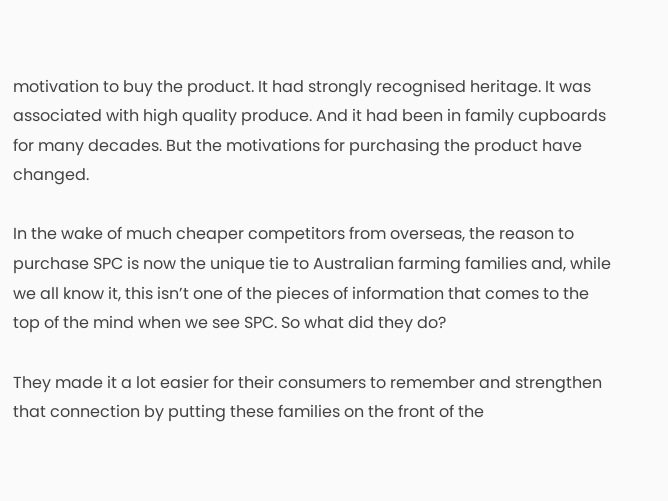motivation to buy the product. It had strongly recognised heritage. It was associated with high quality produce. And it had been in family cupboards for many decades. But the motivations for purchasing the product have changed.

In the wake of much cheaper competitors from overseas, the reason to purchase SPC is now the unique tie to Australian farming families and, while we all know it, this isn’t one of the pieces of information that comes to the top of the mind when we see SPC. So what did they do?

They made it a lot easier for their consumers to remember and strengthen that connection by putting these families on the front of the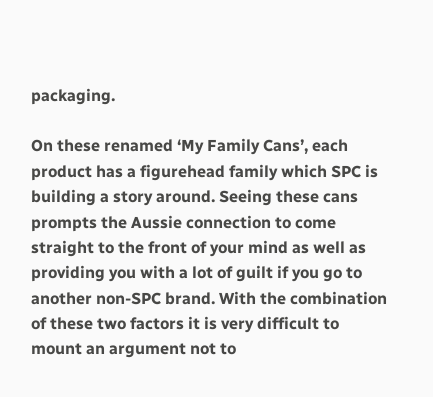packaging.

On these renamed ‘My Family Cans’, each product has a figurehead family which SPC is building a story around. Seeing these cans prompts the Aussie connection to come straight to the front of your mind as well as providing you with a lot of guilt if you go to another non-SPC brand. With the combination of these two factors it is very difficult to mount an argument not to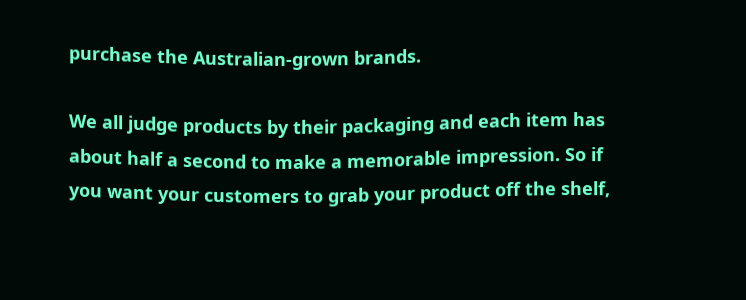purchase the Australian-grown brands.

We all judge products by their packaging and each item has about half a second to make a memorable impression. So if you want your customers to grab your product off the shelf,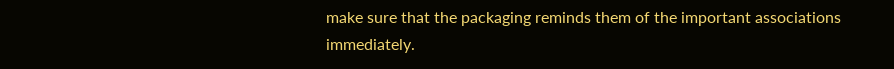make sure that the packaging reminds them of the important associations immediately.